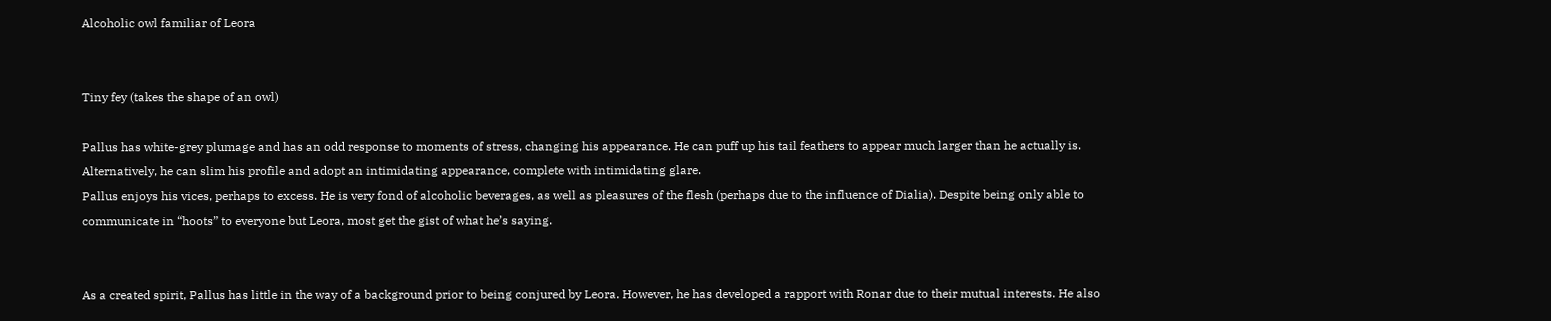Alcoholic owl familiar of Leora


Tiny fey (takes the shape of an owl)

Pallus has white-grey plumage and has an odd response to moments of stress, changing his appearance. He can puff up his tail feathers to appear much larger than he actually is. Alternatively, he can slim his profile and adopt an intimidating appearance, complete with intimidating glare.
Pallus enjoys his vices, perhaps to excess. He is very fond of alcoholic beverages, as well as pleasures of the flesh (perhaps due to the influence of Dialia). Despite being only able to communicate in “hoots” to everyone but Leora, most get the gist of what he’s saying.


As a created spirit, Pallus has little in the way of a background prior to being conjured by Leora. However, he has developed a rapport with Ronar due to their mutual interests. He also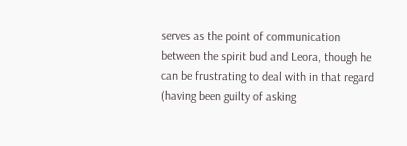serves as the point of communication between the spirit bud and Leora, though he can be frustrating to deal with in that regard (having been guilty of asking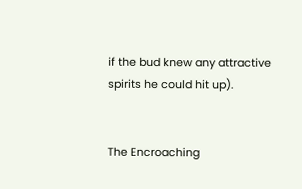if the bud knew any attractive spirits he could hit up).


The Encroaching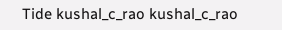Tide kushal_c_rao kushal_c_rao